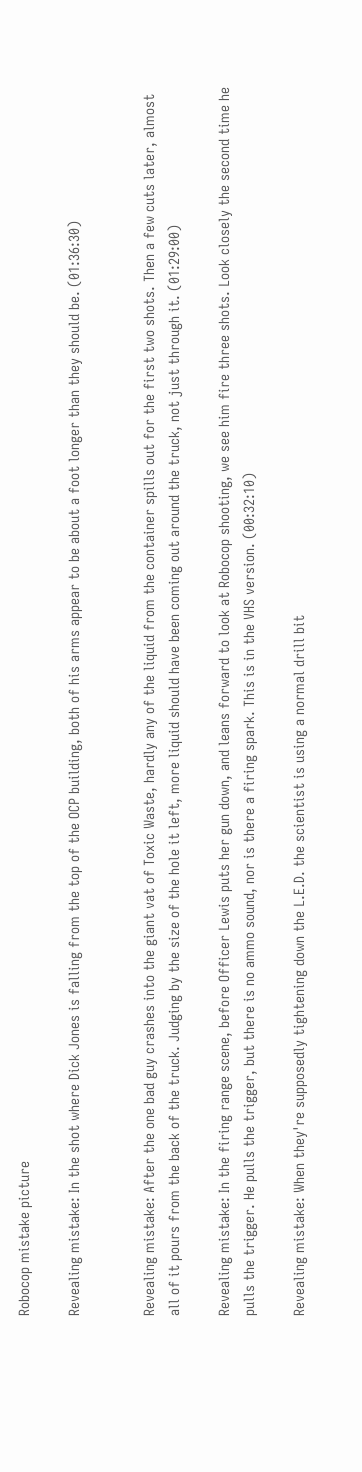Robocop mistake picture

Revealing mistake: In the shot where Dick Jones is falling from the top of the OCP building, both of his arms appear to be about a foot longer than they should be. (01:36:30)


Revealing mistake: After the one bad guy crashes into the giant vat of Toxic Waste, hardly any of the liquid from the container spills out for the first two shots. Then a few cuts later, almost all of it pours from the back of the truck. Judging by the size of the hole it left, more liquid should have been coming out around the truck, not just through it. (01:29:00)

Revealing mistake: In the firing range scene, before Officer Lewis puts her gun down, and leans forward to look at Robocop shooting, we see him fire three shots. Look closely the second time he pulls the trigger. He pulls the trigger, but there is no ammo sound, nor is there a firing spark. This is in the VHS version. (00:32:10)

Revealing mistake: When they're supposedly tightening down the L.E.D. the scientist is using a normal drill bit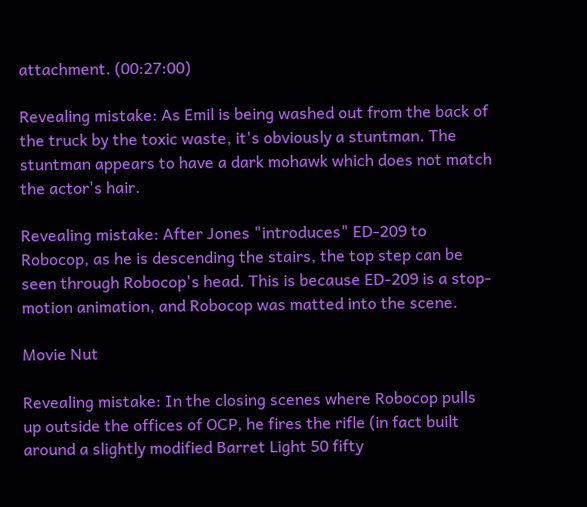attachment. (00:27:00)

Revealing mistake: As Emil is being washed out from the back of the truck by the toxic waste, it's obviously a stuntman. The stuntman appears to have a dark mohawk which does not match the actor's hair.

Revealing mistake: After Jones "introduces" ED-209 to Robocop, as he is descending the stairs, the top step can be seen through Robocop's head. This is because ED-209 is a stop-motion animation, and Robocop was matted into the scene.

Movie Nut

Revealing mistake: In the closing scenes where Robocop pulls up outside the offices of OCP, he fires the rifle (in fact built around a slightly modified Barret Light 50 fifty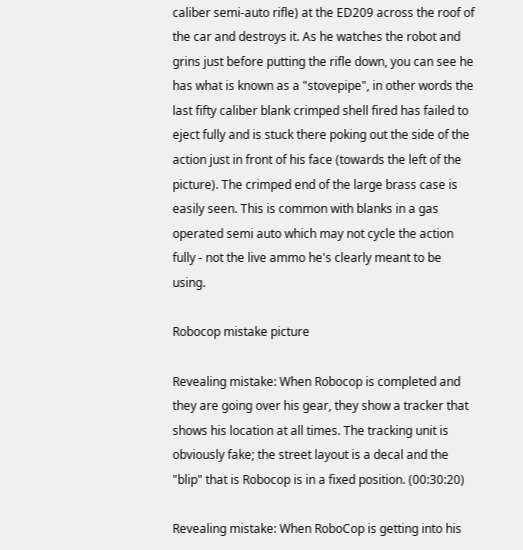caliber semi-auto rifle) at the ED209 across the roof of the car and destroys it. As he watches the robot and grins just before putting the rifle down, you can see he has what is known as a "stovepipe", in other words the last fifty caliber blank crimped shell fired has failed to eject fully and is stuck there poking out the side of the action just in front of his face (towards the left of the picture). The crimped end of the large brass case is easily seen. This is common with blanks in a gas operated semi auto which may not cycle the action fully - not the live ammo he's clearly meant to be using.

Robocop mistake picture

Revealing mistake: When Robocop is completed and they are going over his gear, they show a tracker that shows his location at all times. The tracking unit is obviously fake; the street layout is a decal and the "blip" that is Robocop is in a fixed position. (00:30:20)

Revealing mistake: When RoboCop is getting into his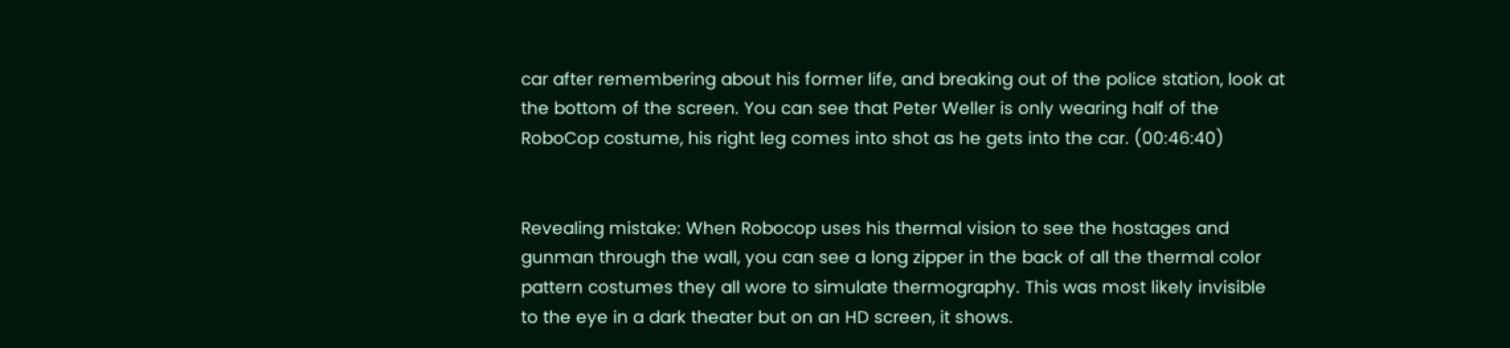car after remembering about his former life, and breaking out of the police station, look at the bottom of the screen. You can see that Peter Weller is only wearing half of the RoboCop costume, his right leg comes into shot as he gets into the car. (00:46:40)


Revealing mistake: When Robocop uses his thermal vision to see the hostages and gunman through the wall, you can see a long zipper in the back of all the thermal color pattern costumes they all wore to simulate thermography. This was most likely invisible to the eye in a dark theater but on an HD screen, it shows.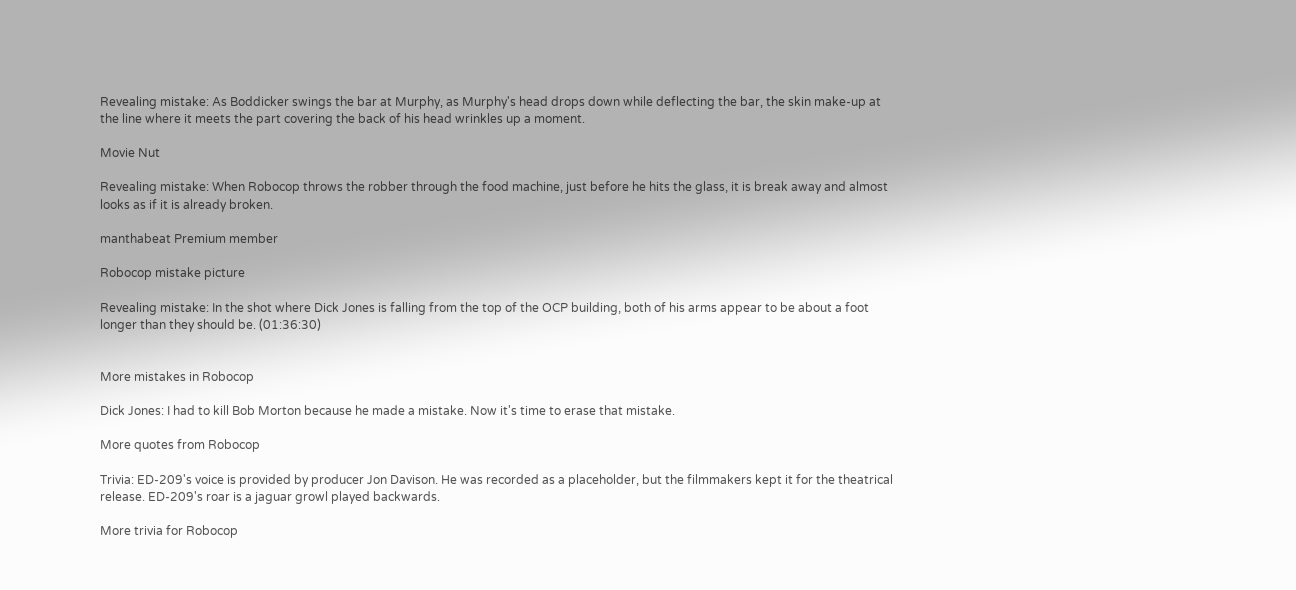Revealing mistake: As Boddicker swings the bar at Murphy, as Murphy's head drops down while deflecting the bar, the skin make-up at the line where it meets the part covering the back of his head wrinkles up a moment.

Movie Nut

Revealing mistake: When Robocop throws the robber through the food machine, just before he hits the glass, it is break away and almost looks as if it is already broken.

manthabeat Premium member

Robocop mistake picture

Revealing mistake: In the shot where Dick Jones is falling from the top of the OCP building, both of his arms appear to be about a foot longer than they should be. (01:36:30)


More mistakes in Robocop

Dick Jones: I had to kill Bob Morton because he made a mistake. Now it's time to erase that mistake.

More quotes from Robocop

Trivia: ED-209's voice is provided by producer Jon Davison. He was recorded as a placeholder, but the filmmakers kept it for the theatrical release. ED-209's roar is a jaguar growl played backwards.

More trivia for Robocop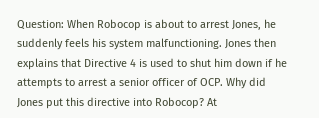Question: When Robocop is about to arrest Jones, he suddenly feels his system malfunctioning. Jones then explains that Directive 4 is used to shut him down if he attempts to arrest a senior officer of OCP. Why did Jones put this directive into Robocop? At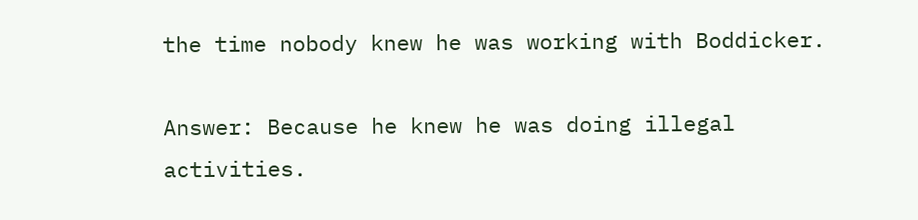the time nobody knew he was working with Boddicker.

Answer: Because he knew he was doing illegal activities.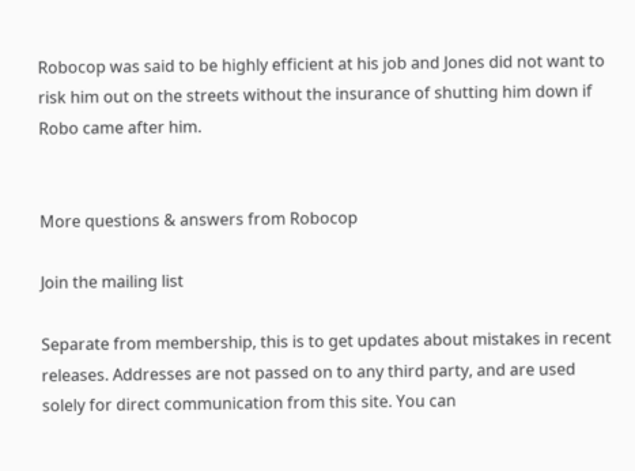Robocop was said to be highly efficient at his job and Jones did not want to risk him out on the streets without the insurance of shutting him down if Robo came after him.


More questions & answers from Robocop

Join the mailing list

Separate from membership, this is to get updates about mistakes in recent releases. Addresses are not passed on to any third party, and are used solely for direct communication from this site. You can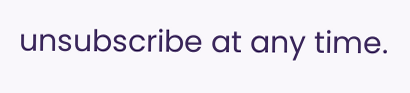unsubscribe at any time.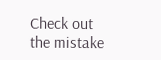Check out the mistake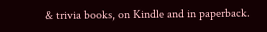& trivia books, on Kindle and in paperback.